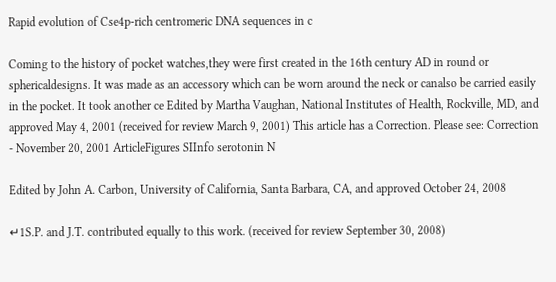Rapid evolution of Cse4p-rich centromeric DNA sequences in c

Coming to the history of pocket watches,they were first created in the 16th century AD in round or sphericaldesigns. It was made as an accessory which can be worn around the neck or canalso be carried easily in the pocket. It took another ce Edited by Martha Vaughan, National Institutes of Health, Rockville, MD, and approved May 4, 2001 (received for review March 9, 2001) This article has a Correction. Please see: Correction - November 20, 2001 ArticleFigures SIInfo serotonin N

Edited by John A. Carbon, University of California, Santa Barbara, CA, and approved October 24, 2008

↵1S.P. and J.T. contributed equally to this work. (received for review September 30, 2008)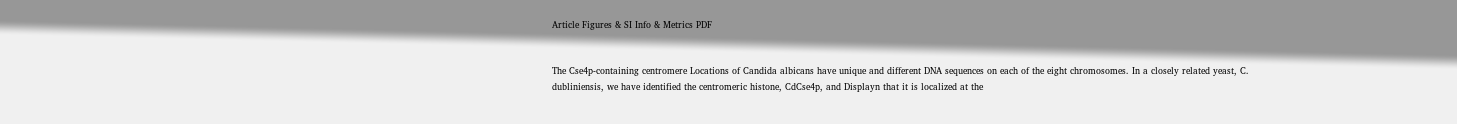Article Figures & SI Info & Metrics PDF


The Cse4p-containing centromere Locations of Candida albicans have unique and different DNA sequences on each of the eight chromosomes. In a closely related yeast, C. dubliniensis, we have identified the centromeric histone, CdCse4p, and Displayn that it is localized at the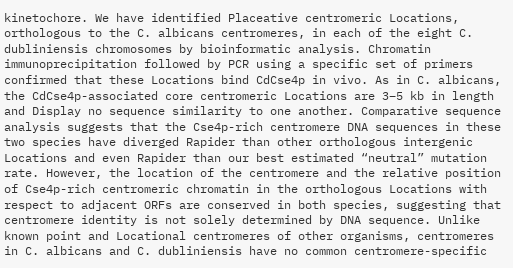kinetochore. We have identified Placeative centromeric Locations, orthologous to the C. albicans centromeres, in each of the eight C. dubliniensis chromosomes by bioinformatic analysis. Chromatin immunoprecipitation followed by PCR using a specific set of primers confirmed that these Locations bind CdCse4p in vivo. As in C. albicans, the CdCse4p-associated core centromeric Locations are 3–5 kb in length and Display no sequence similarity to one another. Comparative sequence analysis suggests that the Cse4p-rich centromere DNA sequences in these two species have diverged Rapider than other orthologous intergenic Locations and even Rapider than our best estimated “neutral” mutation rate. However, the location of the centromere and the relative position of Cse4p-rich centromeric chromatin in the orthologous Locations with respect to adjacent ORFs are conserved in both species, suggesting that centromere identity is not solely determined by DNA sequence. Unlike known point and Locational centromeres of other organisms, centromeres in C. albicans and C. dubliniensis have no common centromere-specific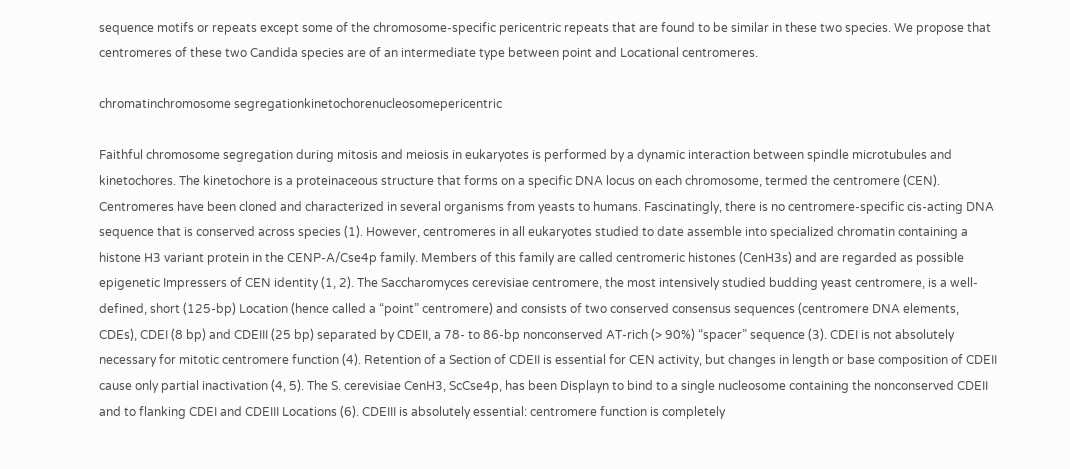sequence motifs or repeats except some of the chromosome-specific pericentric repeats that are found to be similar in these two species. We propose that centromeres of these two Candida species are of an intermediate type between point and Locational centromeres.

chromatinchromosome segregationkinetochorenucleosomepericentric

Faithful chromosome segregation during mitosis and meiosis in eukaryotes is performed by a dynamic interaction between spindle microtubules and kinetochores. The kinetochore is a proteinaceous structure that forms on a specific DNA locus on each chromosome, termed the centromere (CEN). Centromeres have been cloned and characterized in several organisms from yeasts to humans. Fascinatingly, there is no centromere-specific cis-acting DNA sequence that is conserved across species (1). However, centromeres in all eukaryotes studied to date assemble into specialized chromatin containing a histone H3 variant protein in the CENP-A/Cse4p family. Members of this family are called centromeric histones (CenH3s) and are regarded as possible epigenetic Impressers of CEN identity (1, 2). The Saccharomyces cerevisiae centromere, the most intensively studied budding yeast centromere, is a well-defined, short (125-bp) Location (hence called a “point” centromere) and consists of two conserved consensus sequences (centromere DNA elements, CDEs), CDEI (8 bp) and CDEIII (25 bp) separated by CDEII, a 78- to 86-bp nonconserved AT-rich (> 90%) “spacer” sequence (3). CDEI is not absolutely necessary for mitotic centromere function (4). Retention of a Section of CDEII is essential for CEN activity, but changes in length or base composition of CDEII cause only partial inactivation (4, 5). The S. cerevisiae CenH3, ScCse4p, has been Displayn to bind to a single nucleosome containing the nonconserved CDEII and to flanking CDEI and CDEIII Locations (6). CDEIII is absolutely essential: centromere function is completely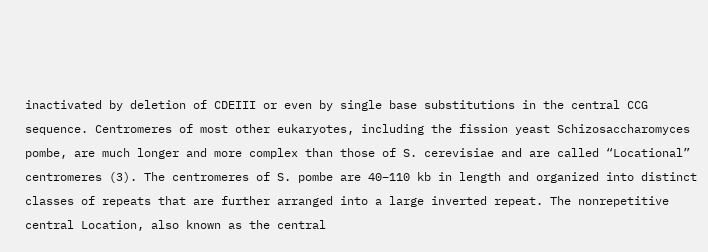inactivated by deletion of CDEIII or even by single base substitutions in the central CCG sequence. Centromeres of most other eukaryotes, including the fission yeast Schizosaccharomyces pombe, are much longer and more complex than those of S. cerevisiae and are called “Locational” centromeres (3). The centromeres of S. pombe are 40–110 kb in length and organized into distinct classes of repeats that are further arranged into a large inverted repeat. The nonrepetitive central Location, also known as the central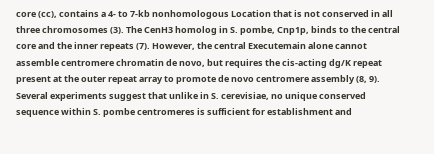core (cc), contains a 4- to 7-kb nonhomologous Location that is not conserved in all three chromosomes (3). The CenH3 homolog in S. pombe, Cnp1p, binds to the central core and the inner repeats (7). However, the central Executemain alone cannot assemble centromere chromatin de novo, but requires the cis-acting dg/K repeat present at the outer repeat array to promote de novo centromere assembly (8, 9). Several experiments suggest that unlike in S. cerevisiae, no unique conserved sequence within S. pombe centromeres is sufficient for establishment and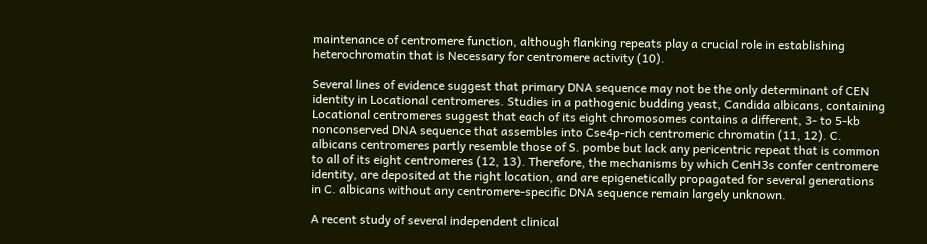maintenance of centromere function, although flanking repeats play a crucial role in establishing heterochromatin that is Necessary for centromere activity (10).

Several lines of evidence suggest that primary DNA sequence may not be the only determinant of CEN identity in Locational centromeres. Studies in a pathogenic budding yeast, Candida albicans, containing Locational centromeres suggest that each of its eight chromosomes contains a different, 3- to 5-kb nonconserved DNA sequence that assembles into Cse4p-rich centromeric chromatin (11, 12). C. albicans centromeres partly resemble those of S. pombe but lack any pericentric repeat that is common to all of its eight centromeres (12, 13). Therefore, the mechanisms by which CenH3s confer centromere identity, are deposited at the right location, and are epigenetically propagated for several generations in C. albicans without any centromere-specific DNA sequence remain largely unknown.

A recent study of several independent clinical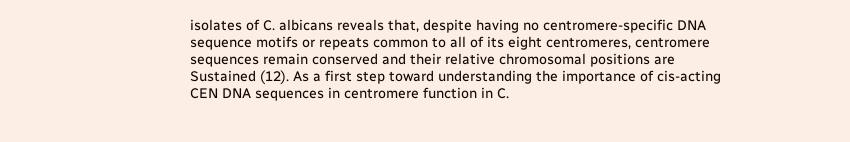isolates of C. albicans reveals that, despite having no centromere-specific DNA sequence motifs or repeats common to all of its eight centromeres, centromere sequences remain conserved and their relative chromosomal positions are Sustained (12). As a first step toward understanding the importance of cis-acting CEN DNA sequences in centromere function in C.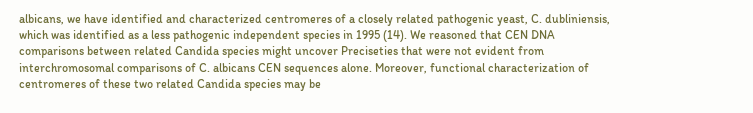albicans, we have identified and characterized centromeres of a closely related pathogenic yeast, C. dubliniensis, which was identified as a less pathogenic independent species in 1995 (14). We reasoned that CEN DNA comparisons between related Candida species might uncover Preciseties that were not evident from interchromosomal comparisons of C. albicans CEN sequences alone. Moreover, functional characterization of centromeres of these two related Candida species may be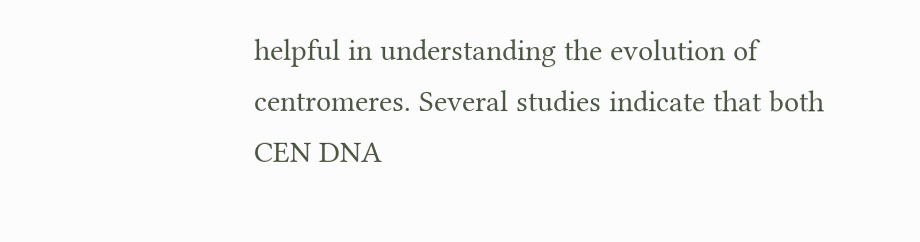helpful in understanding the evolution of centromeres. Several studies indicate that both CEN DNA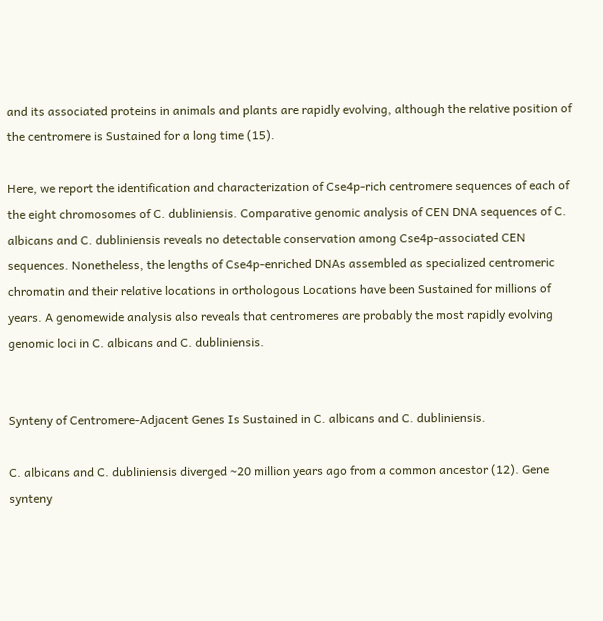and its associated proteins in animals and plants are rapidly evolving, although the relative position of the centromere is Sustained for a long time (15).

Here, we report the identification and characterization of Cse4p-rich centromere sequences of each of the eight chromosomes of C. dubliniensis. Comparative genomic analysis of CEN DNA sequences of C. albicans and C. dubliniensis reveals no detectable conservation among Cse4p-associated CEN sequences. Nonetheless, the lengths of Cse4p-enriched DNAs assembled as specialized centromeric chromatin and their relative locations in orthologous Locations have been Sustained for millions of years. A genomewide analysis also reveals that centromeres are probably the most rapidly evolving genomic loci in C. albicans and C. dubliniensis.


Synteny of Centromere-Adjacent Genes Is Sustained in C. albicans and C. dubliniensis.

C. albicans and C. dubliniensis diverged ∼20 million years ago from a common ancestor (12). Gene synteny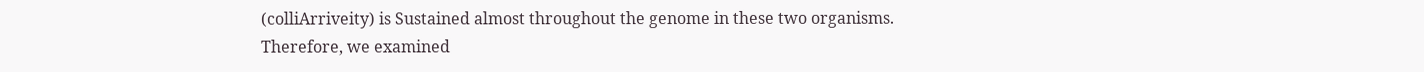(colliArriveity) is Sustained almost throughout the genome in these two organisms. Therefore, we examined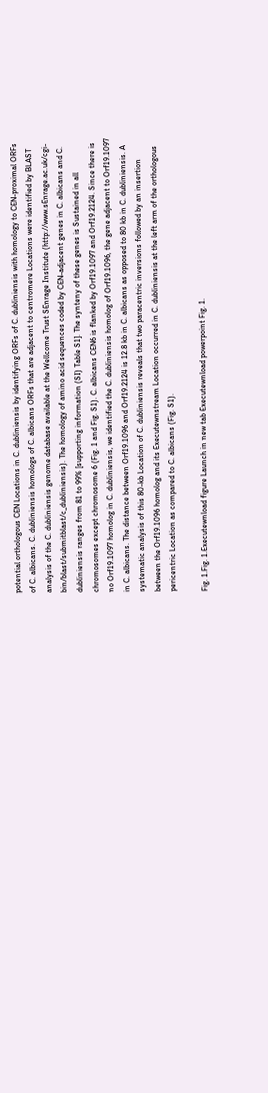potential orthologous CEN Locations in C. dubliniensis by identifying ORFs of C. dubliniensis with homology to CEN-proximal ORFs of C. albicans. C. dubliniensis homologs of C. albicans ORFs that are adjacent to centromere Locations were identified by BLAST analysis of the C. dubliniensis genome database available at the Wellcome Trust SEnrage Institute (http://www.sEnrage.ac.uk/cgi-bin/blast/submitblast/c_dubliniensis). The homology of amino acid sequences coded by CEN-adjacent genes in C. albicans and C. dubliniensis ranges from 81 to 99% [supporting information (SI) Table S1]. The synteny of these genes is Sustained in all chromosomes except chromosome 6 (Fig. 1 and Fig. S1). C. albicans CEN6 is flanked by Orf19.1097 and Orf19.2124. Since there is no Orf19.1097 homolog in C. dubliniensis, we identified the C. dubliniensis homolog of Orf19.1096, the gene adjacent to Orf19.1097 in C. albicans. The distance between Orf19.1096 and Orf19.2124 is 12.8 kb in C. albicans as opposed to 80 kb in C. dubliniensis. A systematic analysis of this 80-kb Location of C. dubliniensis reveals that two paracentric inversions followed by an insertion between the Orf19.1096 homolog and its Executewnstream Location occurred in C. dubliniensis at the left arm of the orthologous pericentric Location as compared to C. albicans (Fig. S1).

Fig. 1.Fig. 1.Executewnload figure Launch in new tab Executewnload powerpoint Fig. 1.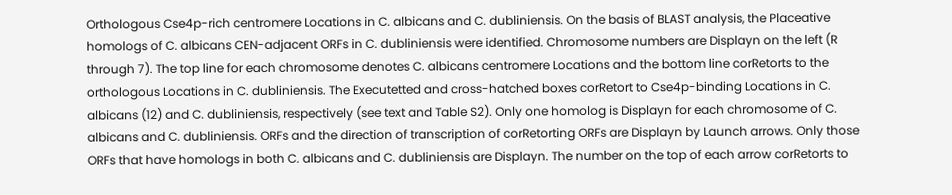Orthologous Cse4p-rich centromere Locations in C. albicans and C. dubliniensis. On the basis of BLAST analysis, the Placeative homologs of C. albicans CEN-adjacent ORFs in C. dubliniensis were identified. Chromosome numbers are Displayn on the left (R through 7). The top line for each chromosome denotes C. albicans centromere Locations and the bottom line corRetorts to the orthologous Locations in C. dubliniensis. The Executetted and cross-hatched boxes corRetort to Cse4p-binding Locations in C. albicans (12) and C. dubliniensis, respectively (see text and Table S2). Only one homolog is Displayn for each chromosome of C. albicans and C. dubliniensis. ORFs and the direction of transcription of corRetorting ORFs are Displayn by Launch arrows. Only those ORFs that have homologs in both C. albicans and C. dubliniensis are Displayn. The number on the top of each arrow corRetorts to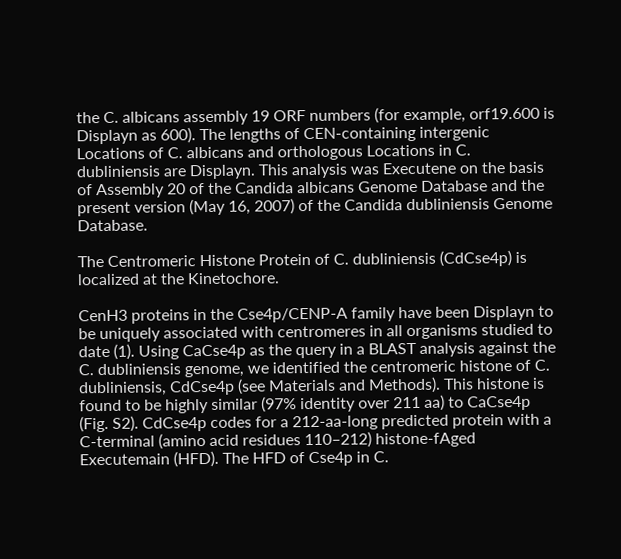the C. albicans assembly 19 ORF numbers (for example, orf19.600 is Displayn as 600). The lengths of CEN-containing intergenic Locations of C. albicans and orthologous Locations in C. dubliniensis are Displayn. This analysis was Executene on the basis of Assembly 20 of the Candida albicans Genome Database and the present version (May 16, 2007) of the Candida dubliniensis Genome Database.

The Centromeric Histone Protein of C. dubliniensis (CdCse4p) is localized at the Kinetochore.

CenH3 proteins in the Cse4p/CENP-A family have been Displayn to be uniquely associated with centromeres in all organisms studied to date (1). Using CaCse4p as the query in a BLAST analysis against the C. dubliniensis genome, we identified the centromeric histone of C. dubliniensis, CdCse4p (see Materials and Methods). This histone is found to be highly similar (97% identity over 211 aa) to CaCse4p (Fig. S2). CdCse4p codes for a 212-aa-long predicted protein with a C-terminal (amino acid residues 110–212) histone-fAged Executemain (HFD). The HFD of Cse4p in C.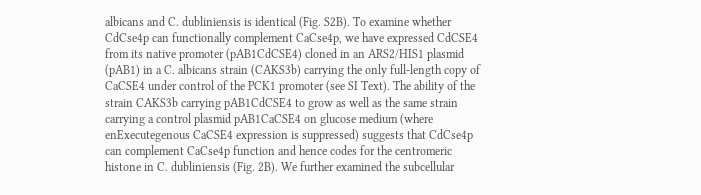albicans and C. dubliniensis is identical (Fig. S2B). To examine whether CdCse4p can functionally complement CaCse4p, we have expressed CdCSE4 from its native promoter (pAB1CdCSE4) cloned in an ARS2/HIS1 plasmid (pAB1) in a C. albicans strain (CAKS3b) carrying the only full-length copy of CaCSE4 under control of the PCK1 promoter (see SI Text). The ability of the strain CAKS3b carrying pAB1CdCSE4 to grow as well as the same strain carrying a control plasmid pAB1CaCSE4 on glucose medium (where enExecutegenous CaCSE4 expression is suppressed) suggests that CdCse4p can complement CaCse4p function and hence codes for the centromeric histone in C. dubliniensis (Fig. 2B). We further examined the subcellular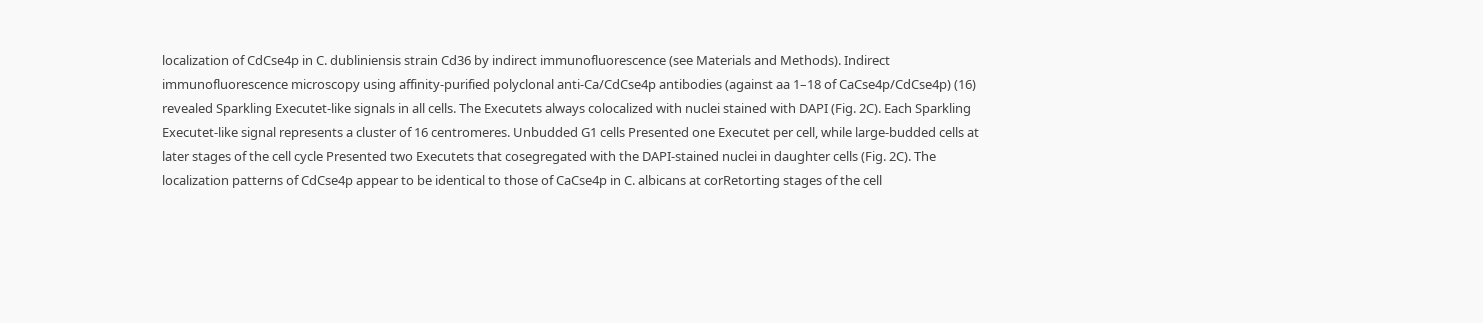localization of CdCse4p in C. dubliniensis strain Cd36 by indirect immunofluorescence (see Materials and Methods). Indirect immunofluorescence microscopy using affinity-purified polyclonal anti-Ca/CdCse4p antibodies (against aa 1–18 of CaCse4p/CdCse4p) (16) revealed Sparkling Executet-like signals in all cells. The Executets always colocalized with nuclei stained with DAPI (Fig. 2C). Each Sparkling Executet-like signal represents a cluster of 16 centromeres. Unbudded G1 cells Presented one Executet per cell, while large-budded cells at later stages of the cell cycle Presented two Executets that cosegregated with the DAPI-stained nuclei in daughter cells (Fig. 2C). The localization patterns of CdCse4p appear to be identical to those of CaCse4p in C. albicans at corRetorting stages of the cell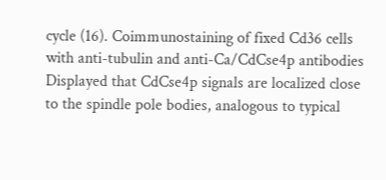cycle (16). Coimmunostaining of fixed Cd36 cells with anti-tubulin and anti-Ca/CdCse4p antibodies Displayed that CdCse4p signals are localized close to the spindle pole bodies, analogous to typical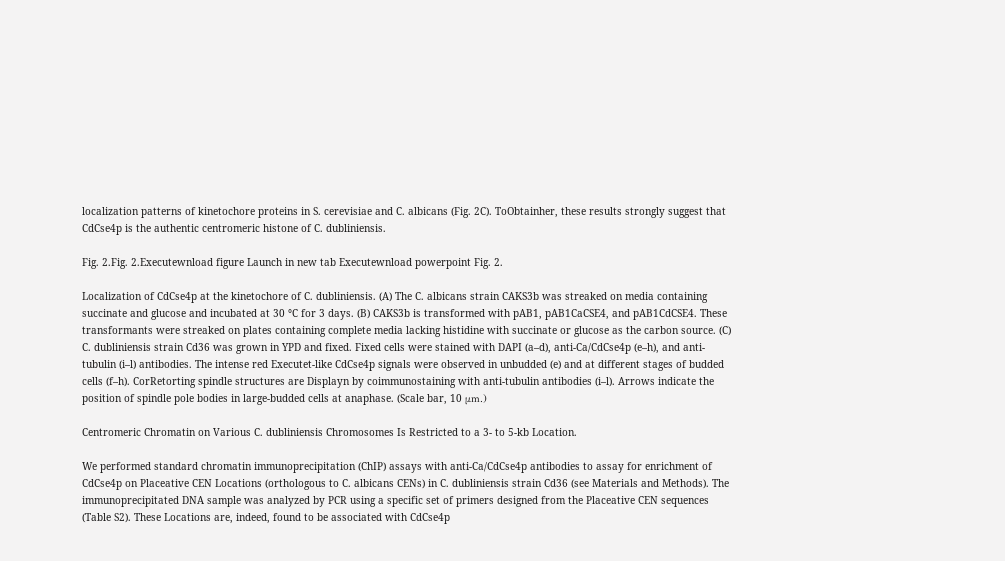localization patterns of kinetochore proteins in S. cerevisiae and C. albicans (Fig. 2C). ToObtainher, these results strongly suggest that CdCse4p is the authentic centromeric histone of C. dubliniensis.

Fig. 2.Fig. 2.Executewnload figure Launch in new tab Executewnload powerpoint Fig. 2.

Localization of CdCse4p at the kinetochore of C. dubliniensis. (A) The C. albicans strain CAKS3b was streaked on media containing succinate and glucose and incubated at 30 °C for 3 days. (B) CAKS3b is transformed with pAB1, pAB1CaCSE4, and pAB1CdCSE4. These transformants were streaked on plates containing complete media lacking histidine with succinate or glucose as the carbon source. (C) C. dubliniensis strain Cd36 was grown in YPD and fixed. Fixed cells were stained with DAPI (a–d), anti-Ca/CdCse4p (e–h), and anti-tubulin (i–l) antibodies. The intense red Executet-like CdCse4p signals were observed in unbudded (e) and at different stages of budded cells (f–h). CorRetorting spindle structures are Displayn by coimmunostaining with anti-tubulin antibodies (i–l). Arrows indicate the position of spindle pole bodies in large-budded cells at anaphase. (Scale bar, 10 μm.)

Centromeric Chromatin on Various C. dubliniensis Chromosomes Is Restricted to a 3- to 5-kb Location.

We performed standard chromatin immunoprecipitation (ChIP) assays with anti-Ca/CdCse4p antibodies to assay for enrichment of CdCse4p on Placeative CEN Locations (orthologous to C. albicans CENs) in C. dubliniensis strain Cd36 (see Materials and Methods). The immunoprecipitated DNA sample was analyzed by PCR using a specific set of primers designed from the Placeative CEN sequences (Table S2). These Locations are, indeed, found to be associated with CdCse4p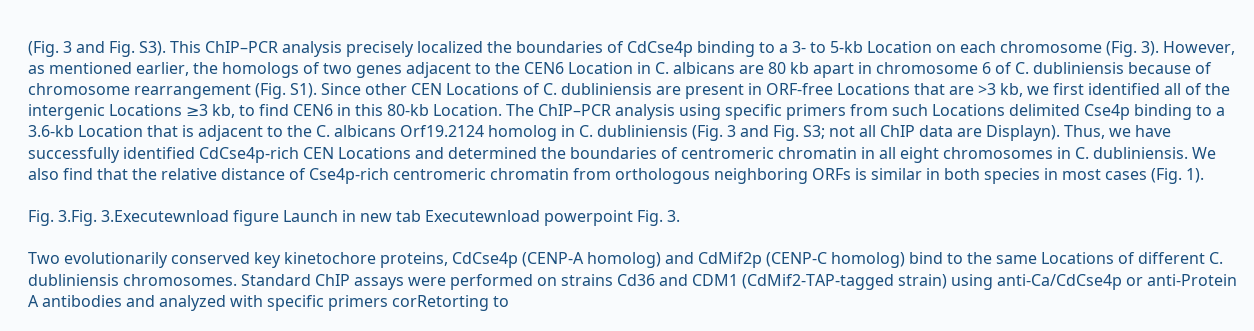(Fig. 3 and Fig. S3). This ChIP–PCR analysis precisely localized the boundaries of CdCse4p binding to a 3- to 5-kb Location on each chromosome (Fig. 3). However, as mentioned earlier, the homologs of two genes adjacent to the CEN6 Location in C. albicans are 80 kb apart in chromosome 6 of C. dubliniensis because of chromosome rearrangement (Fig. S1). Since other CEN Locations of C. dubliniensis are present in ORF-free Locations that are >3 kb, we first identified all of the intergenic Locations ≥3 kb, to find CEN6 in this 80-kb Location. The ChIP–PCR analysis using specific primers from such Locations delimited Cse4p binding to a 3.6-kb Location that is adjacent to the C. albicans Orf19.2124 homolog in C. dubliniensis (Fig. 3 and Fig. S3; not all ChIP data are Displayn). Thus, we have successfully identified CdCse4p-rich CEN Locations and determined the boundaries of centromeric chromatin in all eight chromosomes in C. dubliniensis. We also find that the relative distance of Cse4p-rich centromeric chromatin from orthologous neighboring ORFs is similar in both species in most cases (Fig. 1).

Fig. 3.Fig. 3.Executewnload figure Launch in new tab Executewnload powerpoint Fig. 3.

Two evolutionarily conserved key kinetochore proteins, CdCse4p (CENP-A homolog) and CdMif2p (CENP-C homolog) bind to the same Locations of different C. dubliniensis chromosomes. Standard ChIP assays were performed on strains Cd36 and CDM1 (CdMif2-TAP-tagged strain) using anti-Ca/CdCse4p or anti-Protein A antibodies and analyzed with specific primers corRetorting to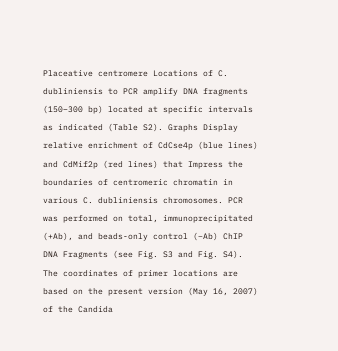Placeative centromere Locations of C. dubliniensis to PCR amplify DNA fragments (150–300 bp) located at specific intervals as indicated (Table S2). Graphs Display relative enrichment of CdCse4p (blue lines) and CdMif2p (red lines) that Impress the boundaries of centromeric chromatin in various C. dubliniensis chromosomes. PCR was performed on total, immunoprecipitated (+Ab), and beads-only control (−Ab) ChIP DNA Fragments (see Fig. S3 and Fig. S4). The coordinates of primer locations are based on the present version (May 16, 2007) of the Candida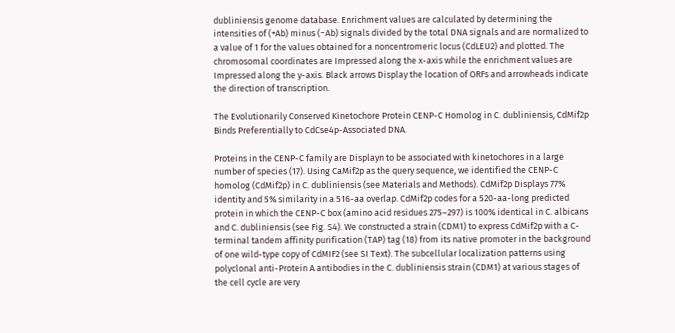dubliniensis genome database. Enrichment values are calculated by determining the intensities of (+Ab) minus (−Ab) signals divided by the total DNA signals and are normalized to a value of 1 for the values obtained for a noncentromeric locus (CdLEU2) and plotted. The chromosomal coordinates are Impressed along the x-axis while the enrichment values are Impressed along the y-axis. Black arrows Display the location of ORFs and arrowheads indicate the direction of transcription.

The Evolutionarily Conserved Kinetochore Protein CENP-C Homolog in C. dubliniensis, CdMif2p Binds Preferentially to CdCse4p-Associated DNA.

Proteins in the CENP-C family are Displayn to be associated with kinetochores in a large number of species (17). Using CaMif2p as the query sequence, we identified the CENP-C homolog (CdMif2p) in C. dubliniensis (see Materials and Methods). CdMif2p Displays 77% identity and 5% similarity in a 516-aa overlap. CdMif2p codes for a 520-aa-long predicted protein in which the CENP-C box (amino acid residues 275–297) is 100% identical in C. albicans and C. dubliniensis (see Fig. S4). We constructed a strain (CDM1) to express CdMif2p with a C-terminal tandem affinity purification (TAP) tag (18) from its native promoter in the background of one wild-type copy of CdMIF2 (see SI Text). The subcellular localization patterns using polyclonal anti-Protein A antibodies in the C. dubliniensis strain (CDM1) at various stages of the cell cycle are very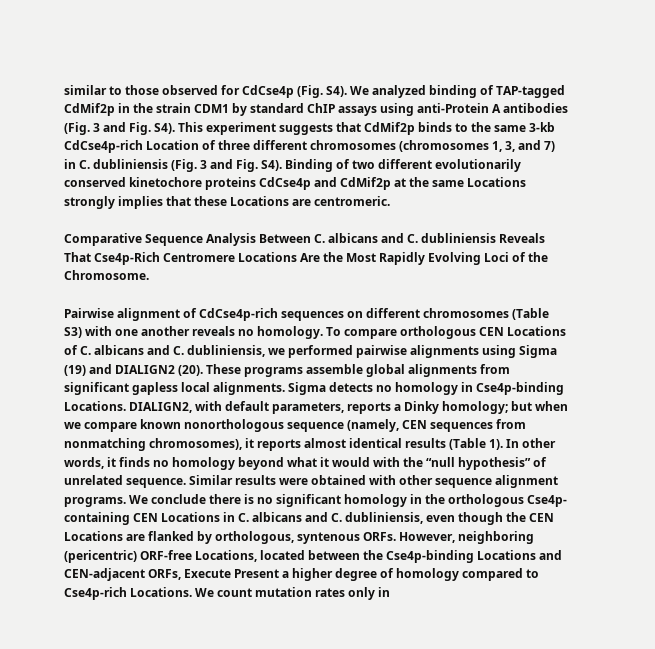similar to those observed for CdCse4p (Fig. S4). We analyzed binding of TAP-tagged CdMif2p in the strain CDM1 by standard ChIP assays using anti-Protein A antibodies (Fig. 3 and Fig. S4). This experiment suggests that CdMif2p binds to the same 3-kb CdCse4p-rich Location of three different chromosomes (chromosomes 1, 3, and 7) in C. dubliniensis (Fig. 3 and Fig. S4). Binding of two different evolutionarily conserved kinetochore proteins CdCse4p and CdMif2p at the same Locations strongly implies that these Locations are centromeric.

Comparative Sequence Analysis Between C. albicans and C. dubliniensis Reveals That Cse4p-Rich Centromere Locations Are the Most Rapidly Evolving Loci of the Chromosome.

Pairwise alignment of CdCse4p-rich sequences on different chromosomes (Table S3) with one another reveals no homology. To compare orthologous CEN Locations of C. albicans and C. dubliniensis, we performed pairwise alignments using Sigma (19) and DIALIGN2 (20). These programs assemble global alignments from significant gapless local alignments. Sigma detects no homology in Cse4p-binding Locations. DIALIGN2, with default parameters, reports a Dinky homology; but when we compare known nonorthologous sequence (namely, CEN sequences from nonmatching chromosomes), it reports almost identical results (Table 1). In other words, it finds no homology beyond what it would with the “null hypothesis” of unrelated sequence. Similar results were obtained with other sequence alignment programs. We conclude there is no significant homology in the orthologous Cse4p-containing CEN Locations in C. albicans and C. dubliniensis, even though the CEN Locations are flanked by orthologous, syntenous ORFs. However, neighboring (pericentric) ORF-free Locations, located between the Cse4p-binding Locations and CEN-adjacent ORFs, Execute Present a higher degree of homology compared to Cse4p-rich Locations. We count mutation rates only in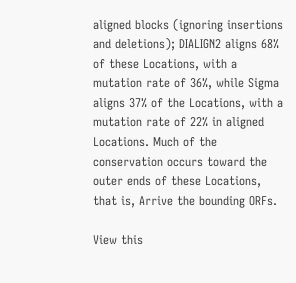aligned blocks (ignoring insertions and deletions); DIALIGN2 aligns 68% of these Locations, with a mutation rate of 36%, while Sigma aligns 37% of the Locations, with a mutation rate of 22% in aligned Locations. Much of the conservation occurs toward the outer ends of these Locations, that is, Arrive the bounding ORFs.

View this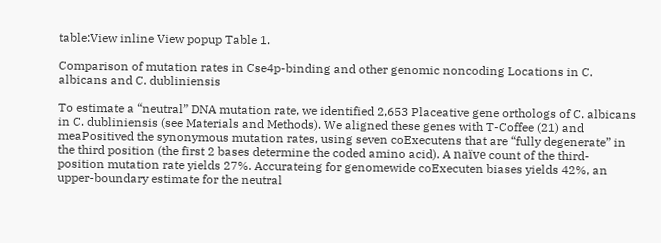table:View inline View popup Table 1.

Comparison of mutation rates in Cse4p-binding and other genomic noncoding Locations in C. albicans and C. dubliniensis

To estimate a “neutral” DNA mutation rate, we identified 2,653 Placeative gene orthologs of C. albicans in C. dubliniensis (see Materials and Methods). We aligned these genes with T-Coffee (21) and meaPositived the synonymous mutation rates, using seven coExecutens that are “fully degenerate” in the third position (the first 2 bases determine the coded amino acid). A naïve count of the third-position mutation rate yields 27%. Accurateing for genomewide coExecuten biases yields 42%, an upper-boundary estimate for the neutral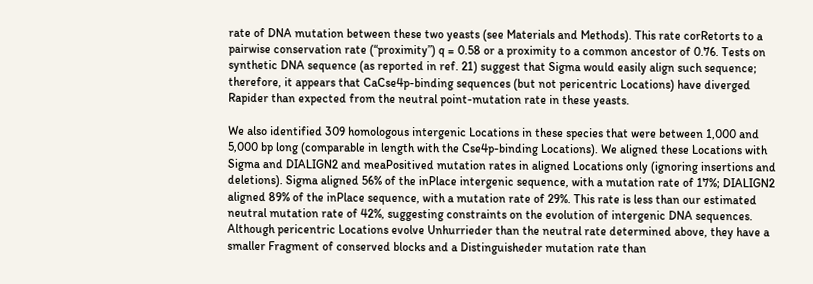rate of DNA mutation between these two yeasts (see Materials and Methods). This rate corRetorts to a pairwise conservation rate (“proximity”) q = 0.58 or a proximity to a common ancestor of 0.76. Tests on synthetic DNA sequence (as reported in ref. 21) suggest that Sigma would easily align such sequence; therefore, it appears that CaCse4p-binding sequences (but not pericentric Locations) have diverged Rapider than expected from the neutral point-mutation rate in these yeasts.

We also identified 309 homologous intergenic Locations in these species that were between 1,000 and 5,000 bp long (comparable in length with the Cse4p-binding Locations). We aligned these Locations with Sigma and DIALIGN2 and meaPositived mutation rates in aligned Locations only (ignoring insertions and deletions). Sigma aligned 56% of the inPlace intergenic sequence, with a mutation rate of 17%; DIALIGN2 aligned 89% of the inPlace sequence, with a mutation rate of 29%. This rate is less than our estimated neutral mutation rate of 42%, suggesting constraints on the evolution of intergenic DNA sequences. Although pericentric Locations evolve Unhurrieder than the neutral rate determined above, they have a smaller Fragment of conserved blocks and a Distinguisheder mutation rate than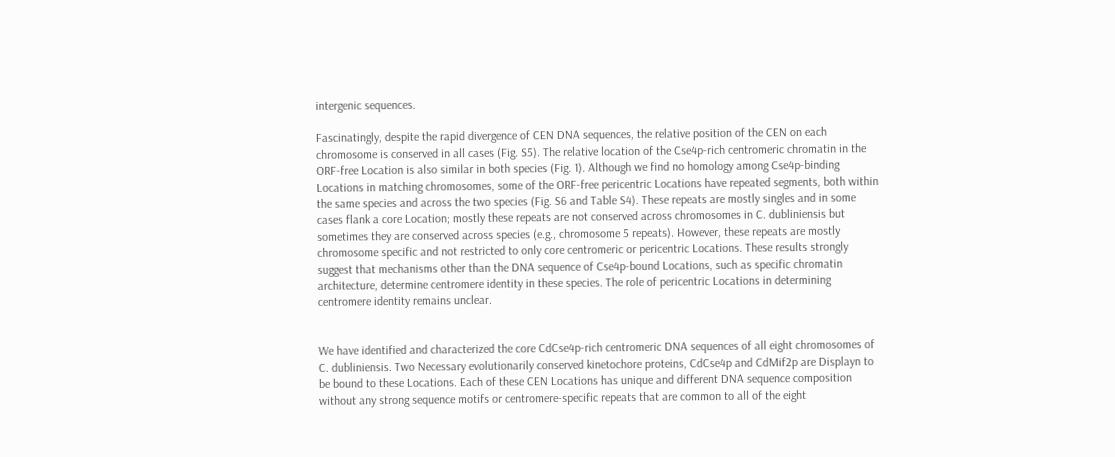intergenic sequences.

Fascinatingly, despite the rapid divergence of CEN DNA sequences, the relative position of the CEN on each chromosome is conserved in all cases (Fig. S5). The relative location of the Cse4p-rich centromeric chromatin in the ORF-free Location is also similar in both species (Fig. 1). Although we find no homology among Cse4p-binding Locations in matching chromosomes, some of the ORF-free pericentric Locations have repeated segments, both within the same species and across the two species (Fig. S6 and Table S4). These repeats are mostly singles and in some cases flank a core Location; mostly these repeats are not conserved across chromosomes in C. dubliniensis but sometimes they are conserved across species (e.g., chromosome 5 repeats). However, these repeats are mostly chromosome specific and not restricted to only core centromeric or pericentric Locations. These results strongly suggest that mechanisms other than the DNA sequence of Cse4p-bound Locations, such as specific chromatin architecture, determine centromere identity in these species. The role of pericentric Locations in determining centromere identity remains unclear.


We have identified and characterized the core CdCse4p-rich centromeric DNA sequences of all eight chromosomes of C. dubliniensis. Two Necessary evolutionarily conserved kinetochore proteins, CdCse4p and CdMif2p are Displayn to be bound to these Locations. Each of these CEN Locations has unique and different DNA sequence composition without any strong sequence motifs or centromere-specific repeats that are common to all of the eight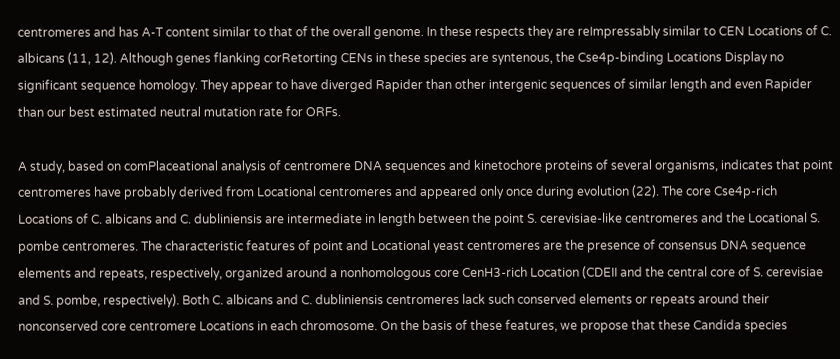centromeres and has A-T content similar to that of the overall genome. In these respects they are reImpressably similar to CEN Locations of C. albicans (11, 12). Although genes flanking corRetorting CENs in these species are syntenous, the Cse4p-binding Locations Display no significant sequence homology. They appear to have diverged Rapider than other intergenic sequences of similar length and even Rapider than our best estimated neutral mutation rate for ORFs.

A study, based on comPlaceational analysis of centromere DNA sequences and kinetochore proteins of several organisms, indicates that point centromeres have probably derived from Locational centromeres and appeared only once during evolution (22). The core Cse4p-rich Locations of C. albicans and C. dubliniensis are intermediate in length between the point S. cerevisiae-like centromeres and the Locational S. pombe centromeres. The characteristic features of point and Locational yeast centromeres are the presence of consensus DNA sequence elements and repeats, respectively, organized around a nonhomologous core CenH3-rich Location (CDEII and the central core of S. cerevisiae and S. pombe, respectively). Both C. albicans and C. dubliniensis centromeres lack such conserved elements or repeats around their nonconserved core centromere Locations in each chromosome. On the basis of these features, we propose that these Candida species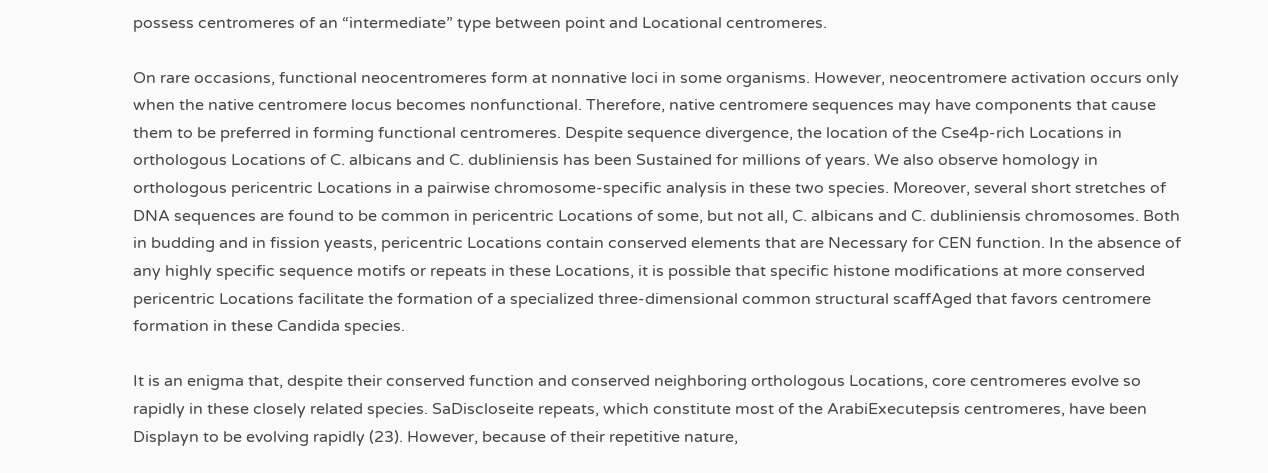possess centromeres of an “intermediate” type between point and Locational centromeres.

On rare occasions, functional neocentromeres form at nonnative loci in some organisms. However, neocentromere activation occurs only when the native centromere locus becomes nonfunctional. Therefore, native centromere sequences may have components that cause them to be preferred in forming functional centromeres. Despite sequence divergence, the location of the Cse4p-rich Locations in orthologous Locations of C. albicans and C. dubliniensis has been Sustained for millions of years. We also observe homology in orthologous pericentric Locations in a pairwise chromosome-specific analysis in these two species. Moreover, several short stretches of DNA sequences are found to be common in pericentric Locations of some, but not all, C. albicans and C. dubliniensis chromosomes. Both in budding and in fission yeasts, pericentric Locations contain conserved elements that are Necessary for CEN function. In the absence of any highly specific sequence motifs or repeats in these Locations, it is possible that specific histone modifications at more conserved pericentric Locations facilitate the formation of a specialized three-dimensional common structural scaffAged that favors centromere formation in these Candida species.

It is an enigma that, despite their conserved function and conserved neighboring orthologous Locations, core centromeres evolve so rapidly in these closely related species. SaDiscloseite repeats, which constitute most of the ArabiExecutepsis centromeres, have been Displayn to be evolving rapidly (23). However, because of their repetitive nature,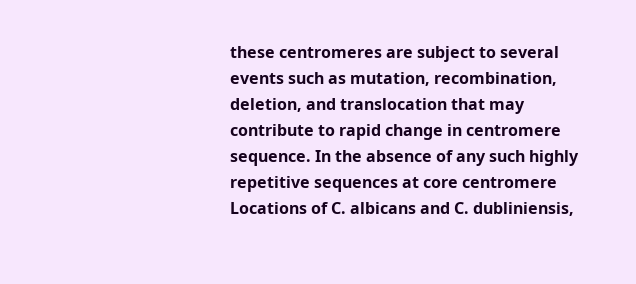these centromeres are subject to several events such as mutation, recombination, deletion, and translocation that may contribute to rapid change in centromere sequence. In the absence of any such highly repetitive sequences at core centromere Locations of C. albicans and C. dubliniensis,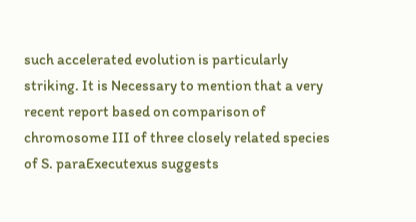such accelerated evolution is particularly striking. It is Necessary to mention that a very recent report based on comparison of chromosome III of three closely related species of S. paraExecutexus suggests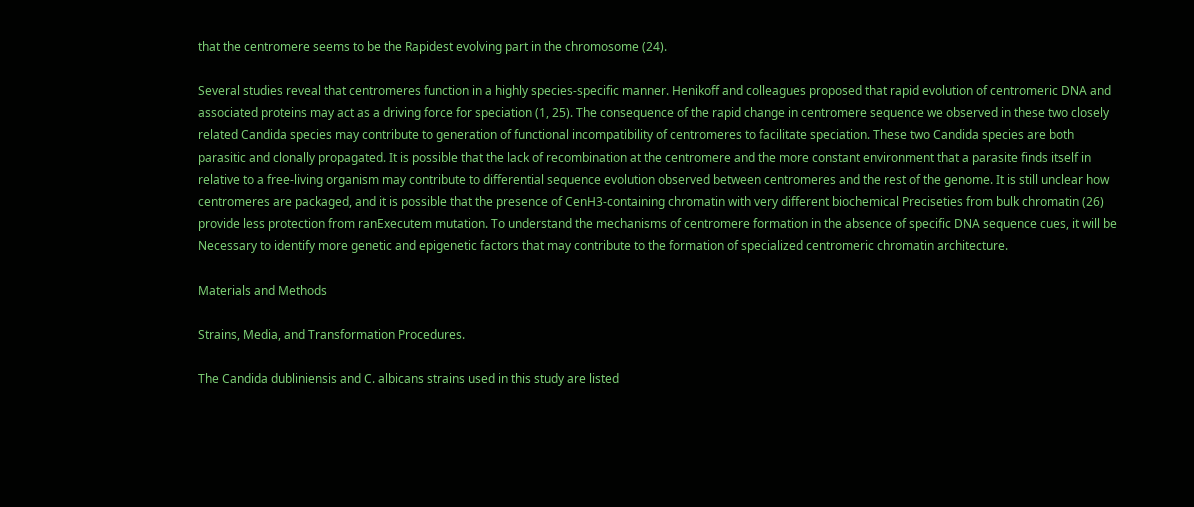that the centromere seems to be the Rapidest evolving part in the chromosome (24).

Several studies reveal that centromeres function in a highly species-specific manner. Henikoff and colleagues proposed that rapid evolution of centromeric DNA and associated proteins may act as a driving force for speciation (1, 25). The consequence of the rapid change in centromere sequence we observed in these two closely related Candida species may contribute to generation of functional incompatibility of centromeres to facilitate speciation. These two Candida species are both parasitic and clonally propagated. It is possible that the lack of recombination at the centromere and the more constant environment that a parasite finds itself in relative to a free-living organism may contribute to differential sequence evolution observed between centromeres and the rest of the genome. It is still unclear how centromeres are packaged, and it is possible that the presence of CenH3-containing chromatin with very different biochemical Preciseties from bulk chromatin (26) provide less protection from ranExecutem mutation. To understand the mechanisms of centromere formation in the absence of specific DNA sequence cues, it will be Necessary to identify more genetic and epigenetic factors that may contribute to the formation of specialized centromeric chromatin architecture.

Materials and Methods

Strains, Media, and Transformation Procedures.

The Candida dubliniensis and C. albicans strains used in this study are listed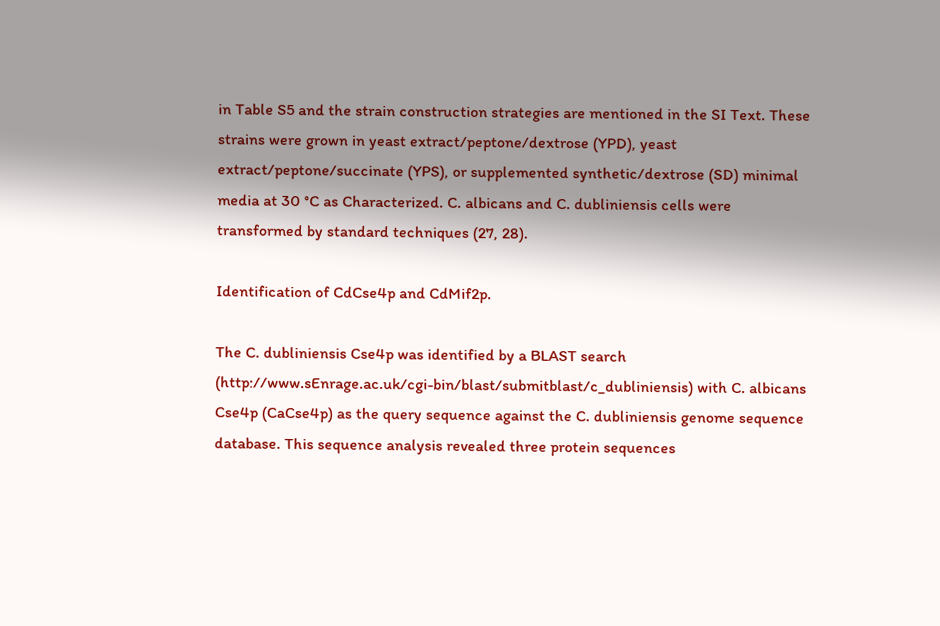in Table S5 and the strain construction strategies are mentioned in the SI Text. These strains were grown in yeast extract/peptone/dextrose (YPD), yeast extract/peptone/succinate (YPS), or supplemented synthetic/dextrose (SD) minimal media at 30 °C as Characterized. C. albicans and C. dubliniensis cells were transformed by standard techniques (27, 28).

Identification of CdCse4p and CdMif2p.

The C. dubliniensis Cse4p was identified by a BLAST search (http://www.sEnrage.ac.uk/cgi-bin/blast/submitblast/c_dubliniensis) with C. albicans Cse4p (CaCse4p) as the query sequence against the C. dubliniensis genome sequence database. This sequence analysis revealed three protein sequences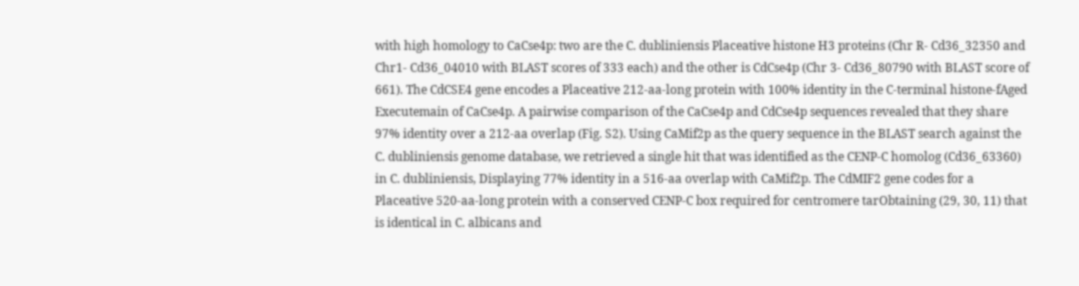with high homology to CaCse4p: two are the C. dubliniensis Placeative histone H3 proteins (Chr R- Cd36_32350 and Chr1- Cd36_04010 with BLAST scores of 333 each) and the other is CdCse4p (Chr 3- Cd36_80790 with BLAST score of 661). The CdCSE4 gene encodes a Placeative 212-aa-long protein with 100% identity in the C-terminal histone-fAged Executemain of CaCse4p. A pairwise comparison of the CaCse4p and CdCse4p sequences revealed that they share 97% identity over a 212-aa overlap (Fig. S2). Using CaMif2p as the query sequence in the BLAST search against the C. dubliniensis genome database, we retrieved a single hit that was identified as the CENP-C homolog (Cd36_63360) in C. dubliniensis, Displaying 77% identity in a 516-aa overlap with CaMif2p. The CdMIF2 gene codes for a Placeative 520-aa-long protein with a conserved CENP-C box required for centromere tarObtaining (29, 30, 11) that is identical in C. albicans and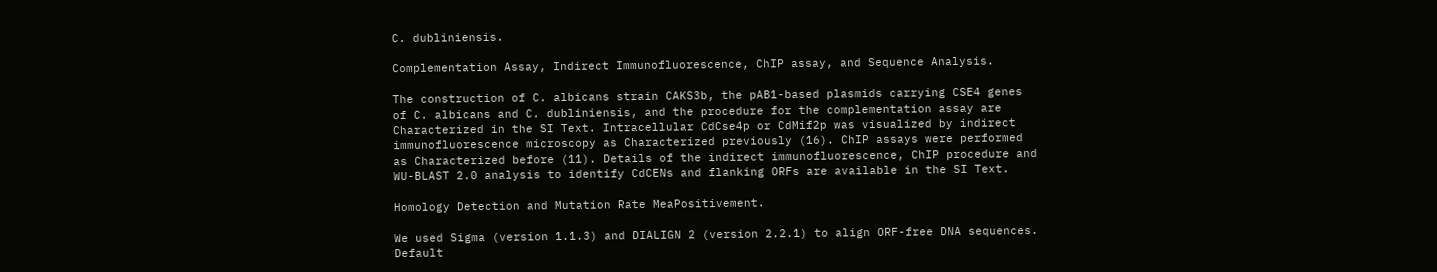C. dubliniensis.

Complementation Assay, Indirect Immunofluorescence, ChIP assay, and Sequence Analysis.

The construction of C. albicans strain CAKS3b, the pAB1-based plasmids carrying CSE4 genes of C. albicans and C. dubliniensis, and the procedure for the complementation assay are Characterized in the SI Text. Intracellular CdCse4p or CdMif2p was visualized by indirect immunofluorescence microscopy as Characterized previously (16). ChIP assays were performed as Characterized before (11). Details of the indirect immunofluorescence, ChIP procedure and WU-BLAST 2.0 analysis to identify CdCENs and flanking ORFs are available in the SI Text.

Homology Detection and Mutation Rate MeaPositivement.

We used Sigma (version 1.1.3) and DIALIGN 2 (version 2.2.1) to align ORF-free DNA sequences. Default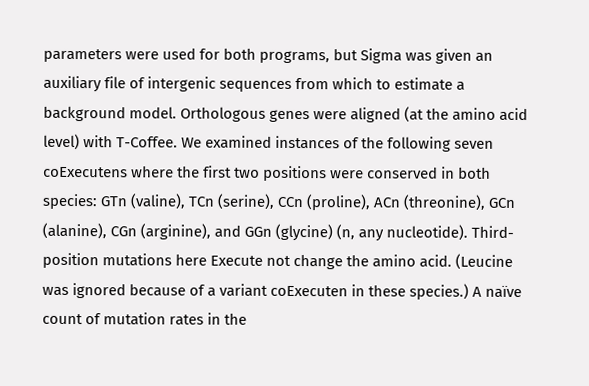parameters were used for both programs, but Sigma was given an auxiliary file of intergenic sequences from which to estimate a background model. Orthologous genes were aligned (at the amino acid level) with T-Coffee. We examined instances of the following seven coExecutens where the first two positions were conserved in both species: GTn (valine), TCn (serine), CCn (proline), ACn (threonine), GCn (alanine), CGn (arginine), and GGn (glycine) (n, any nucleotide). Third-position mutations here Execute not change the amino acid. (Leucine was ignored because of a variant coExecuten in these species.) A naïve count of mutation rates in the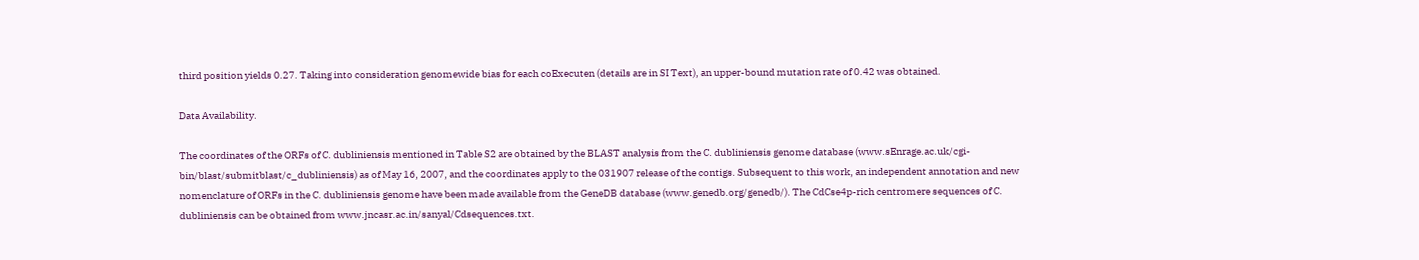third position yields 0.27. Taking into consideration genomewide bias for each coExecuten (details are in SI Text), an upper-bound mutation rate of 0.42 was obtained.

Data Availability.

The coordinates of the ORFs of C. dubliniensis mentioned in Table S2 are obtained by the BLAST analysis from the C. dubliniensis genome database (www.sEnrage.ac.uk/cgi-bin/blast/submitblast/c_dubliniensis) as of May 16, 2007, and the coordinates apply to the 031907 release of the contigs. Subsequent to this work, an independent annotation and new nomenclature of ORFs in the C. dubliniensis genome have been made available from the GeneDB database (www.genedb.org/genedb/). The CdCse4p-rich centromere sequences of C. dubliniensis can be obtained from www.jncasr.ac.in/sanyal/Cdsequences.txt.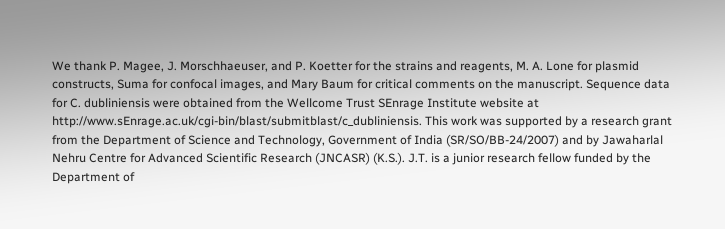We thank P. Magee, J. Morschhaeuser, and P. Koetter for the strains and reagents, M. A. Lone for plasmid constructs, Suma for confocal images, and Mary Baum for critical comments on the manuscript. Sequence data for C. dubliniensis were obtained from the Wellcome Trust SEnrage Institute website at http://www.sEnrage.ac.uk/cgi-bin/blast/submitblast/c_dubliniensis. This work was supported by a research grant from the Department of Science and Technology, Government of India (SR/SO/BB-24/2007) and by Jawaharlal Nehru Centre for Advanced Scientific Research (JNCASR) (K.S.). J.T. is a junior research fellow funded by the Department of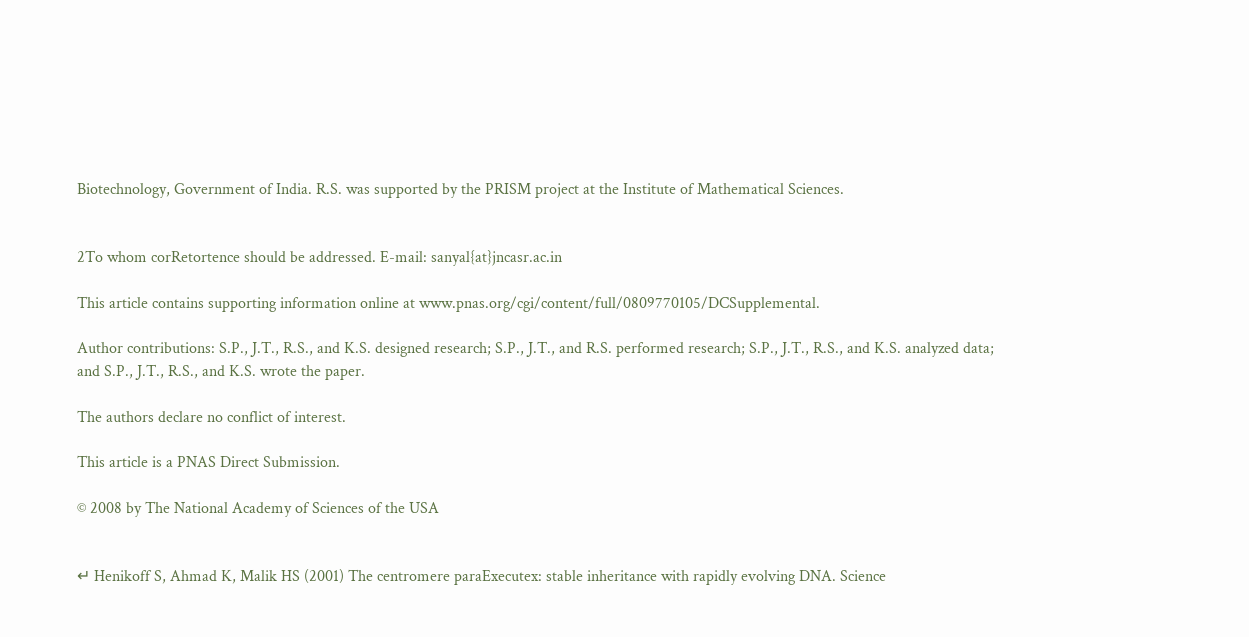Biotechnology, Government of India. R.S. was supported by the PRISM project at the Institute of Mathematical Sciences.


2To whom corRetortence should be addressed. E-mail: sanyal{at}jncasr.ac.in

This article contains supporting information online at www.pnas.org/cgi/content/full/0809770105/DCSupplemental.

Author contributions: S.P., J.T., R.S., and K.S. designed research; S.P., J.T., and R.S. performed research; S.P., J.T., R.S., and K.S. analyzed data; and S.P., J.T., R.S., and K.S. wrote the paper.

The authors declare no conflict of interest.

This article is a PNAS Direct Submission.

© 2008 by The National Academy of Sciences of the USA


↵ Henikoff S, Ahmad K, Malik HS (2001) The centromere paraExecutex: stable inheritance with rapidly evolving DNA. Science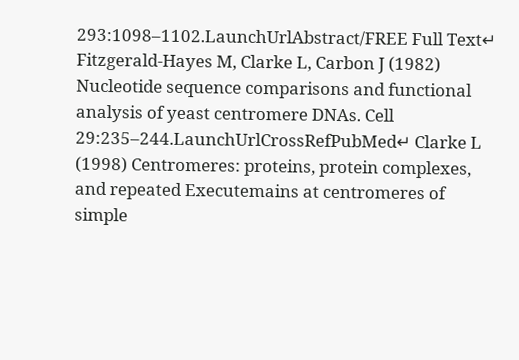293:1098–1102.LaunchUrlAbstract/FREE Full Text↵ Fitzgerald-Hayes M, Clarke L, Carbon J (1982) Nucleotide sequence comparisons and functional analysis of yeast centromere DNAs. Cell 29:235–244.LaunchUrlCrossRefPubMed↵ Clarke L (1998) Centromeres: proteins, protein complexes, and repeated Executemains at centromeres of simple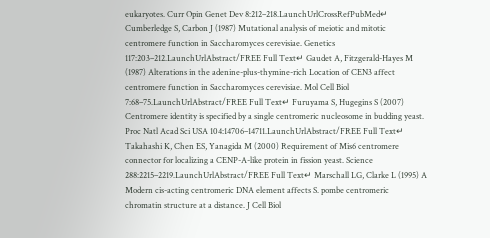eukaryotes. Curr Opin Genet Dev 8:212–218.LaunchUrlCrossRefPubMed↵ Cumberledge S, Carbon J (1987) Mutational analysis of meiotic and mitotic centromere function in Saccharomyces cerevisiae. Genetics 117:203–212.LaunchUrlAbstract/FREE Full Text↵ Gaudet A, Fitzgerald-Hayes M (1987) Alterations in the adenine-plus-thymine-rich Location of CEN3 affect centromere function in Saccharomyces cerevisiae. Mol Cell Biol 7:68–75.LaunchUrlAbstract/FREE Full Text↵ Furuyama S, Hugegins S (2007) Centromere identity is specified by a single centromeric nucleosome in budding yeast. Proc Natl Acad Sci USA 104:14706–14711.LaunchUrlAbstract/FREE Full Text↵ Takahashi K, Chen ES, Yanagida M (2000) Requirement of Mis6 centromere connector for localizing a CENP-A-like protein in fission yeast. Science 288:2215–2219.LaunchUrlAbstract/FREE Full Text↵ Marschall LG, Clarke L (1995) A Modern cis-acting centromeric DNA element affects S. pombe centromeric chromatin structure at a distance. J Cell Biol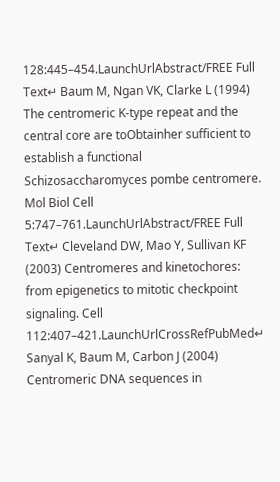128:445–454.LaunchUrlAbstract/FREE Full Text↵ Baum M, Ngan VK, Clarke L (1994) The centromeric K-type repeat and the central core are toObtainher sufficient to establish a functional Schizosaccharomyces pombe centromere. Mol Biol Cell 5:747–761.LaunchUrlAbstract/FREE Full Text↵ Cleveland DW, Mao Y, Sullivan KF (2003) Centromeres and kinetochores: from epigenetics to mitotic checkpoint signaling. Cell 112:407–421.LaunchUrlCrossRefPubMed↵ Sanyal K, Baum M, Carbon J (2004) Centromeric DNA sequences in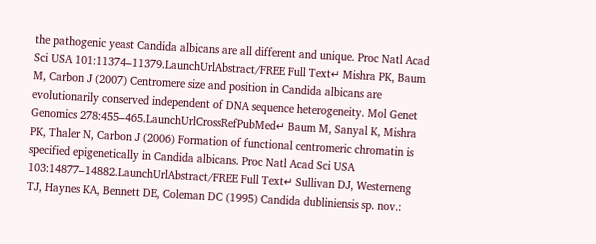the pathogenic yeast Candida albicans are all different and unique. Proc Natl Acad Sci USA 101:11374–11379.LaunchUrlAbstract/FREE Full Text↵ Mishra PK, Baum M, Carbon J (2007) Centromere size and position in Candida albicans are evolutionarily conserved independent of DNA sequence heterogeneity. Mol Genet Genomics 278:455–465.LaunchUrlCrossRefPubMed↵ Baum M, Sanyal K, Mishra PK, Thaler N, Carbon J (2006) Formation of functional centromeric chromatin is specified epigenetically in Candida albicans. Proc Natl Acad Sci USA 103:14877–14882.LaunchUrlAbstract/FREE Full Text↵ Sullivan DJ, Westerneng TJ, Haynes KA, Bennett DE, Coleman DC (1995) Candida dubliniensis sp. nov.: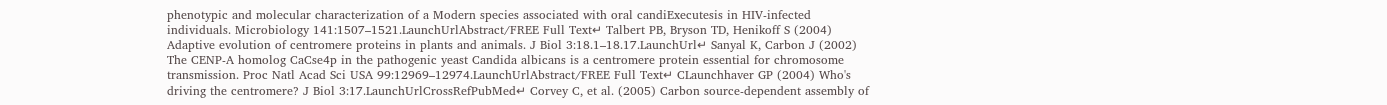phenotypic and molecular characterization of a Modern species associated with oral candiExecutesis in HIV-infected individuals. Microbiology 141:1507–1521.LaunchUrlAbstract/FREE Full Text↵ Talbert PB, Bryson TD, Henikoff S (2004) Adaptive evolution of centromere proteins in plants and animals. J Biol 3:18.1–18.17.LaunchUrl↵ Sanyal K, Carbon J (2002) The CENP-A homolog CaCse4p in the pathogenic yeast Candida albicans is a centromere protein essential for chromosome transmission. Proc Natl Acad Sci USA 99:12969–12974.LaunchUrlAbstract/FREE Full Text↵ CLaunchhaver GP (2004) Who's driving the centromere? J Biol 3:17.LaunchUrlCrossRefPubMed↵ Corvey C, et al. (2005) Carbon source-dependent assembly of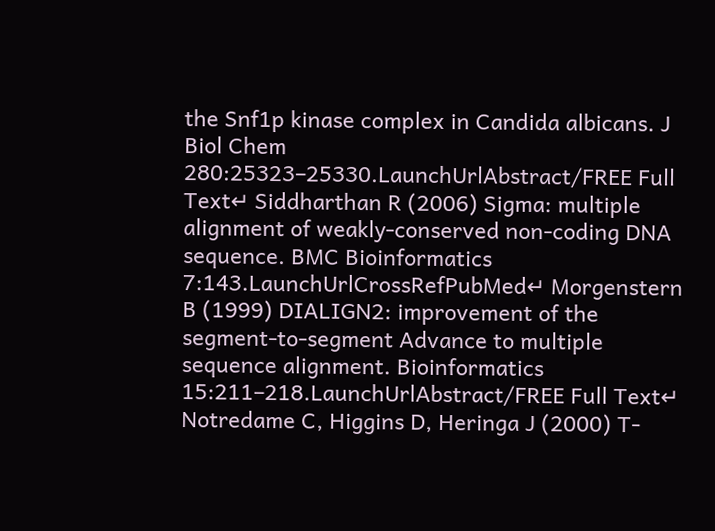the Snf1p kinase complex in Candida albicans. J Biol Chem 280:25323–25330.LaunchUrlAbstract/FREE Full Text↵ Siddharthan R (2006) Sigma: multiple alignment of weakly-conserved non-coding DNA sequence. BMC Bioinformatics 7:143.LaunchUrlCrossRefPubMed↵ Morgenstern B (1999) DIALIGN2: improvement of the segment-to-segment Advance to multiple sequence alignment. Bioinformatics 15:211–218.LaunchUrlAbstract/FREE Full Text↵ Notredame C, Higgins D, Heringa J (2000) T-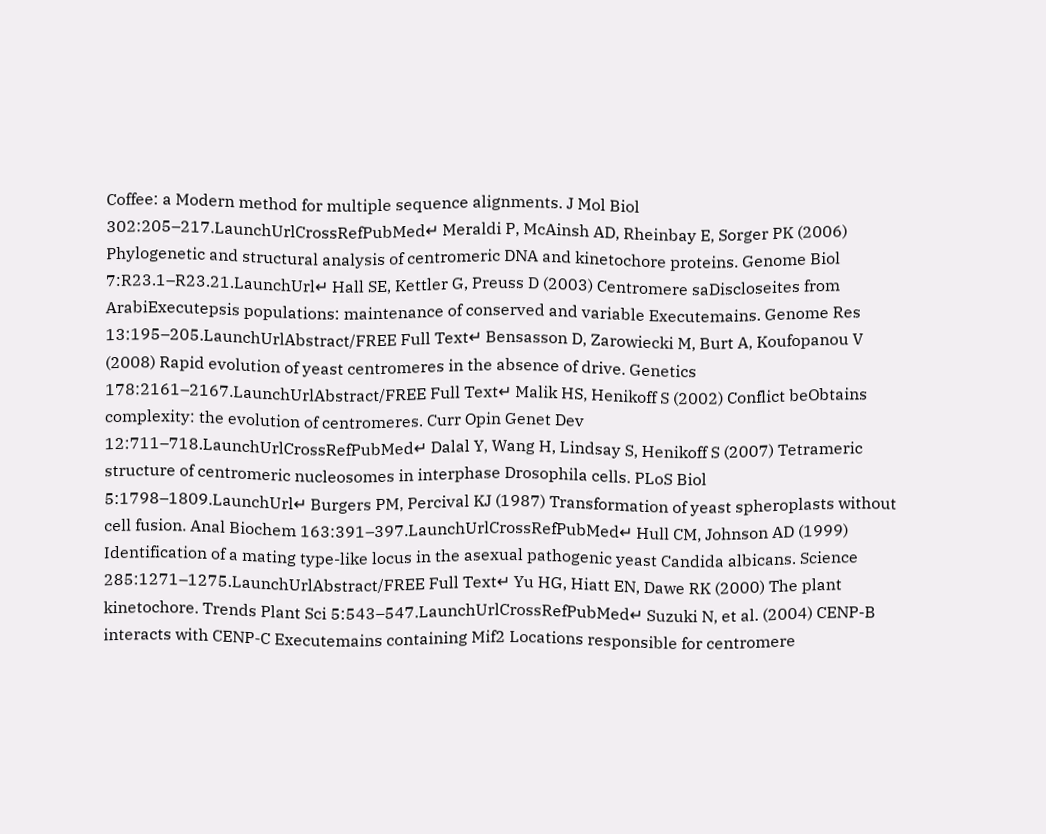Coffee: a Modern method for multiple sequence alignments. J Mol Biol 302:205–217.LaunchUrlCrossRefPubMed↵ Meraldi P, McAinsh AD, Rheinbay E, Sorger PK (2006) Phylogenetic and structural analysis of centromeric DNA and kinetochore proteins. Genome Biol 7:R23.1–R23.21.LaunchUrl↵ Hall SE, Kettler G, Preuss D (2003) Centromere saDiscloseites from ArabiExecutepsis populations: maintenance of conserved and variable Executemains. Genome Res 13:195–205.LaunchUrlAbstract/FREE Full Text↵ Bensasson D, Zarowiecki M, Burt A, Koufopanou V (2008) Rapid evolution of yeast centromeres in the absence of drive. Genetics 178:2161–2167.LaunchUrlAbstract/FREE Full Text↵ Malik HS, Henikoff S (2002) Conflict beObtains complexity: the evolution of centromeres. Curr Opin Genet Dev 12:711–718.LaunchUrlCrossRefPubMed↵ Dalal Y, Wang H, Lindsay S, Henikoff S (2007) Tetrameric structure of centromeric nucleosomes in interphase Drosophila cells. PLoS Biol 5:1798–1809.LaunchUrl↵ Burgers PM, Percival KJ (1987) Transformation of yeast spheroplasts without cell fusion. Anal Biochem 163:391–397.LaunchUrlCrossRefPubMed↵ Hull CM, Johnson AD (1999) Identification of a mating type-like locus in the asexual pathogenic yeast Candida albicans. Science 285:1271–1275.LaunchUrlAbstract/FREE Full Text↵ Yu HG, Hiatt EN, Dawe RK (2000) The plant kinetochore. Trends Plant Sci 5:543–547.LaunchUrlCrossRefPubMed↵ Suzuki N, et al. (2004) CENP-B interacts with CENP-C Executemains containing Mif2 Locations responsible for centromere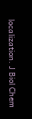localization. J Biol Chem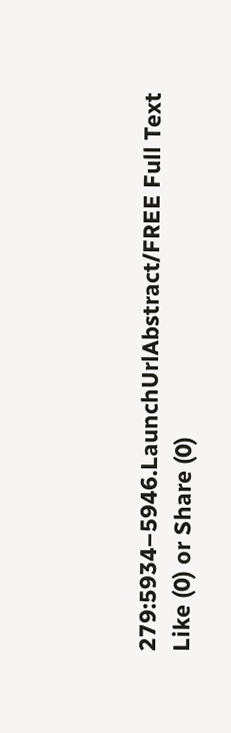279:5934–5946.LaunchUrlAbstract/FREE Full Text
Like (0) or Share (0)